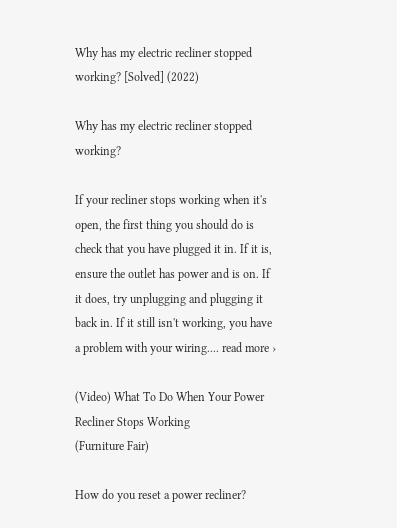Why has my electric recliner stopped working? [Solved] (2022)

Why has my electric recliner stopped working?

If your recliner stops working when it's open, the first thing you should do is check that you have plugged it in. If it is, ensure the outlet has power and is on. If it does, try unplugging and plugging it back in. If it still isn't working, you have a problem with your wiring.... read more ›

(Video) What To Do When Your Power Recliner Stops Working
(Furniture Fair)

How do you reset a power recliner?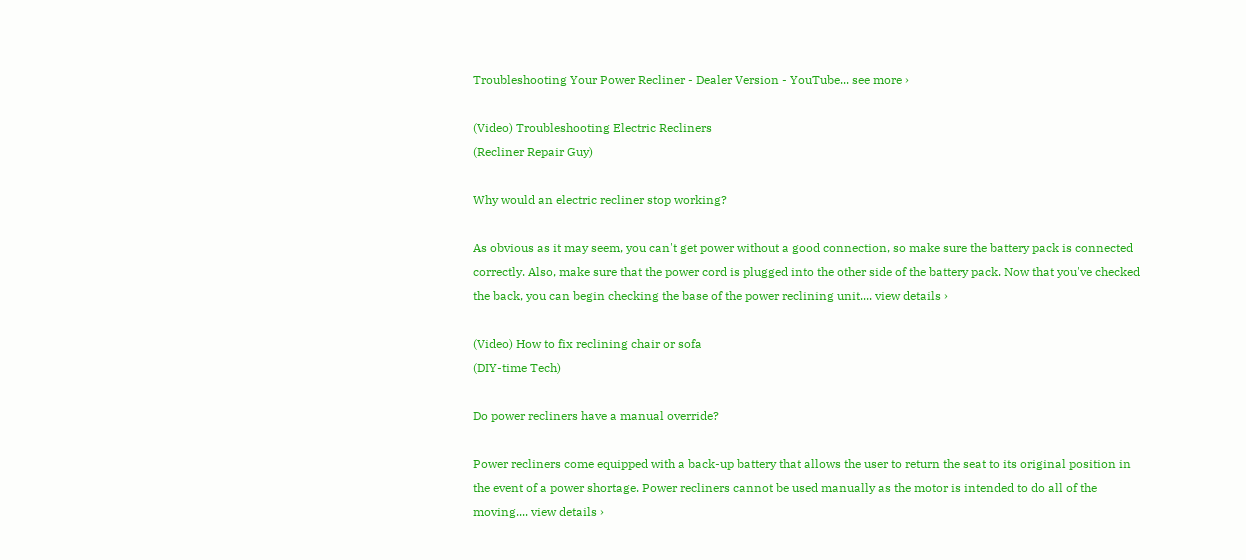Troubleshooting Your Power Recliner - Dealer Version - YouTube... see more ›

(Video) Troubleshooting Electric Recliners
(Recliner Repair Guy)

Why would an electric recliner stop working?

As obvious as it may seem, you can't get power without a good connection, so make sure the battery pack is connected correctly. Also, make sure that the power cord is plugged into the other side of the battery pack. Now that you've checked the back, you can begin checking the base of the power reclining unit.... view details ›

(Video) How to fix reclining chair or sofa
(DIY-time Tech)

Do power recliners have a manual override?

Power recliners come equipped with a back-up battery that allows the user to return the seat to its original position in the event of a power shortage. Power recliners cannot be used manually as the motor is intended to do all of the moving.... view details ›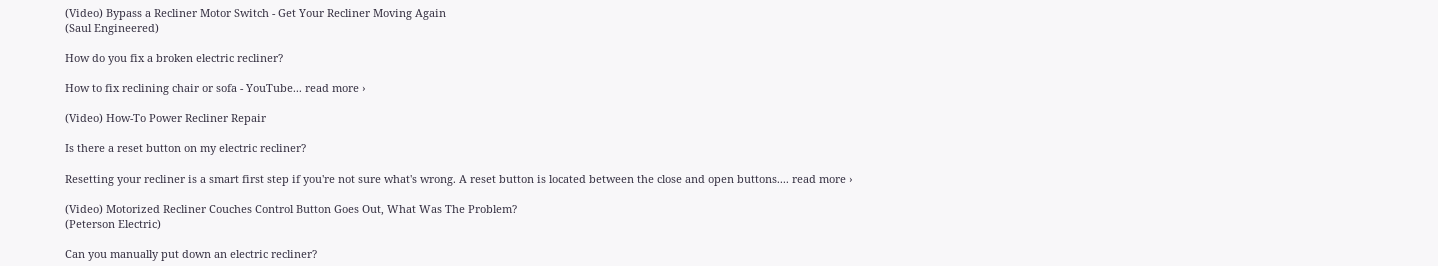(Video) Bypass a Recliner Motor Switch - Get Your Recliner Moving Again
(Saul Engineered)

How do you fix a broken electric recliner?

How to fix reclining chair or sofa - YouTube... read more ›

(Video) How-To Power Recliner Repair

Is there a reset button on my electric recliner?

Resetting your recliner is a smart first step if you're not sure what's wrong. A reset button is located between the close and open buttons.... read more ›

(Video) Motorized Recliner Couches Control Button Goes Out, What Was The Problem?
(Peterson Electric)

Can you manually put down an electric recliner?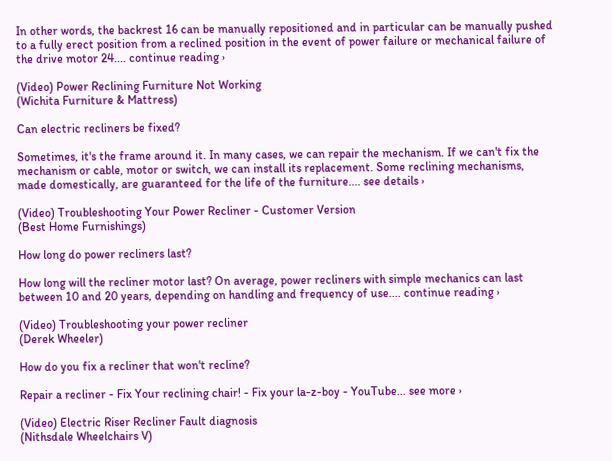In other words, the backrest 16 can be manually repositioned and in particular can be manually pushed to a fully erect position from a reclined position in the event of power failure or mechanical failure of the drive motor 24.... continue reading ›

(Video) Power Reclining Furniture Not Working
(Wichita Furniture & Mattress)

Can electric recliners be fixed?

Sometimes, it's the frame around it. In many cases, we can repair the mechanism. If we can't fix the mechanism or cable, motor or switch, we can install its replacement. Some reclining mechanisms, made domestically, are guaranteed for the life of the furniture.... see details ›

(Video) Troubleshooting Your Power Recliner - Customer Version
(Best Home Furnishings)

How long do power recliners last?

How long will the recliner motor last? On average, power recliners with simple mechanics can last between 10 and 20 years, depending on handling and frequency of use.... continue reading ›

(Video) Troubleshooting your power recliner
(Derek Wheeler)

How do you fix a recliner that won't recline?

Repair a recliner - Fix Your reclining chair! - Fix your la-z-boy - YouTube... see more ›

(Video) Electric Riser Recliner Fault diagnosis
(Nithsdale Wheelchairs V)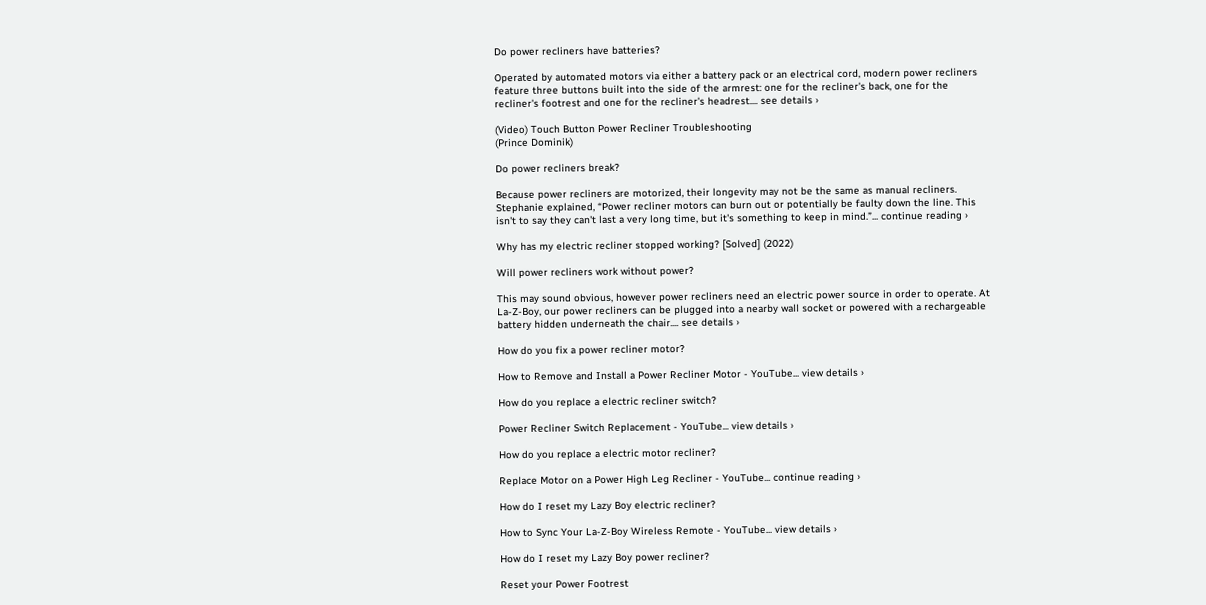Do power recliners have batteries?

Operated by automated motors via either a battery pack or an electrical cord, modern power recliners feature three buttons built into the side of the armrest: one for the recliner's back, one for the recliner's footrest and one for the recliner's headrest.... see details ›

(Video) Touch Button Power Recliner Troubleshooting
(Prince Dominik)

Do power recliners break?

Because power recliners are motorized, their longevity may not be the same as manual recliners. Stephanie explained, “Power recliner motors can burn out or potentially be faulty down the line. This isn't to say they can't last a very long time, but it's something to keep in mind.”... continue reading ›

Why has my electric recliner stopped working? [Solved] (2022)

Will power recliners work without power?

This may sound obvious, however power recliners need an electric power source in order to operate. At La-Z-Boy, our power recliners can be plugged into a nearby wall socket or powered with a rechargeable battery hidden underneath the chair.... see details ›

How do you fix a power recliner motor?

How to Remove and Install a Power Recliner Motor - YouTube... view details ›

How do you replace a electric recliner switch?

Power Recliner Switch Replacement - YouTube... view details ›

How do you replace a electric motor recliner?

Replace Motor on a Power High Leg Recliner - YouTube... continue reading ›

How do I reset my Lazy Boy electric recliner?

How to Sync Your La-Z-Boy Wireless Remote - YouTube... view details ›

How do I reset my Lazy Boy power recliner?

Reset your Power Footrest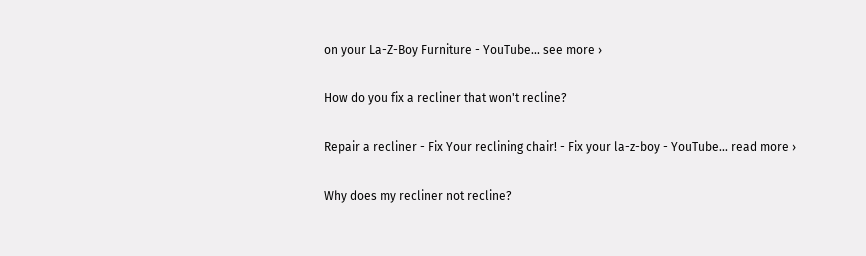on your La-Z-Boy Furniture - YouTube... see more ›

How do you fix a recliner that won't recline?

Repair a recliner - Fix Your reclining chair! - Fix your la-z-boy - YouTube... read more ›

Why does my recliner not recline?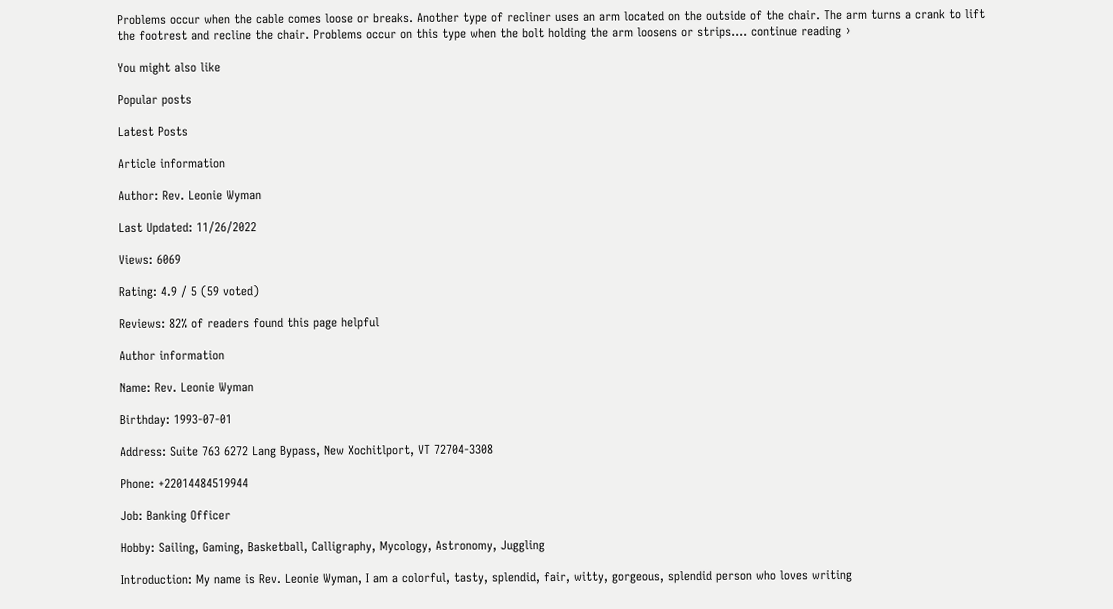Problems occur when the cable comes loose or breaks. Another type of recliner uses an arm located on the outside of the chair. The arm turns a crank to lift the footrest and recline the chair. Problems occur on this type when the bolt holding the arm loosens or strips.... continue reading ›

You might also like

Popular posts

Latest Posts

Article information

Author: Rev. Leonie Wyman

Last Updated: 11/26/2022

Views: 6069

Rating: 4.9 / 5 (59 voted)

Reviews: 82% of readers found this page helpful

Author information

Name: Rev. Leonie Wyman

Birthday: 1993-07-01

Address: Suite 763 6272 Lang Bypass, New Xochitlport, VT 72704-3308

Phone: +22014484519944

Job: Banking Officer

Hobby: Sailing, Gaming, Basketball, Calligraphy, Mycology, Astronomy, Juggling

Introduction: My name is Rev. Leonie Wyman, I am a colorful, tasty, splendid, fair, witty, gorgeous, splendid person who loves writing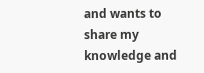and wants to share my knowledge and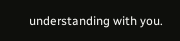understanding with you.